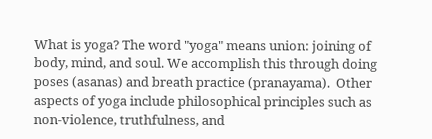What is yoga? The word "yoga" means union: joining of body, mind, and soul. We accomplish this through doing poses (asanas) and breath practice (pranayama).  Other aspects of yoga include philosophical principles such as non-violence, truthfulness, and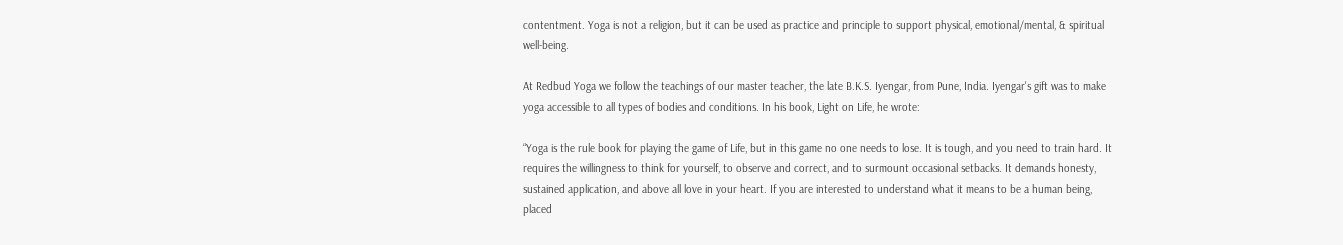contentment. Yoga is not a religion, but it can be used as practice and principle to support physical, emotional/mental, & spiritual well-being.

At Redbud Yoga we follow the teachings of our master teacher, the late B.K.S. Iyengar, from Pune, India. Iyengar's gift was to make yoga accessible to all types of bodies and conditions. In his book, Light on Life, he wrote:

“Yoga is the rule book for playing the game of Life, but in this game no one needs to lose. It is tough, and you need to train hard. It requires the willingness to think for yourself, to observe and correct, and to surmount occasional setbacks. It demands honesty, sustained application, and above all love in your heart. If you are interested to understand what it means to be a human being, placed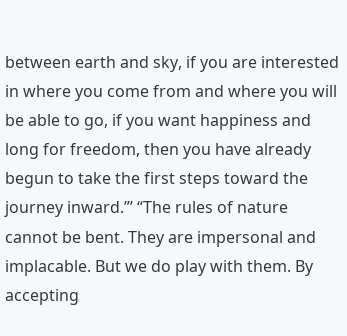between earth and sky, if you are interested in where you come from and where you will be able to go, if you want happiness and long for freedom, then you have already begun to take the first steps toward the journey inward.”’ “The rules of nature cannot be bent. They are impersonal and implacable. But we do play with them. By accepting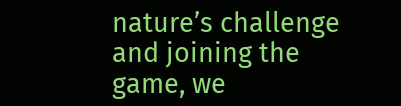nature’s challenge and joining the game, we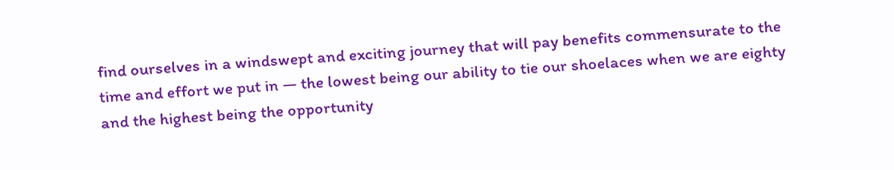find ourselves in a windswept and exciting journey that will pay benefits commensurate to the time and effort we put in — the lowest being our ability to tie our shoelaces when we are eighty and the highest being the opportunity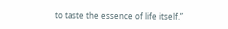to taste the essence of life itself.”